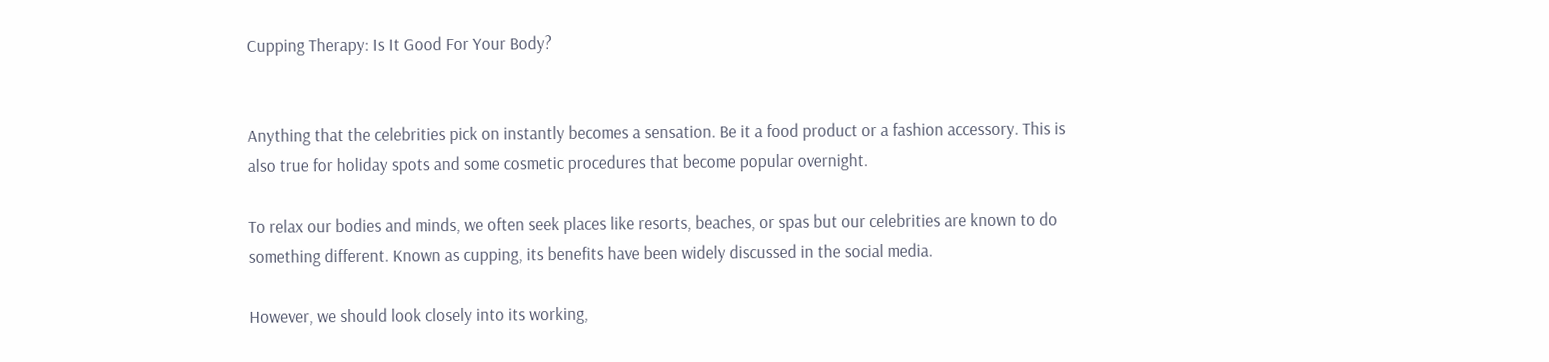Cupping Therapy: Is It Good For Your Body?


Anything that the celebrities pick on instantly becomes a sensation. Be it a food product or a fashion accessory. This is also true for holiday spots and some cosmetic procedures that become popular overnight.

To relax our bodies and minds, we often seek places like resorts, beaches, or spas but our celebrities are known to do something different. Known as cupping, its benefits have been widely discussed in the social media.

However, we should look closely into its working,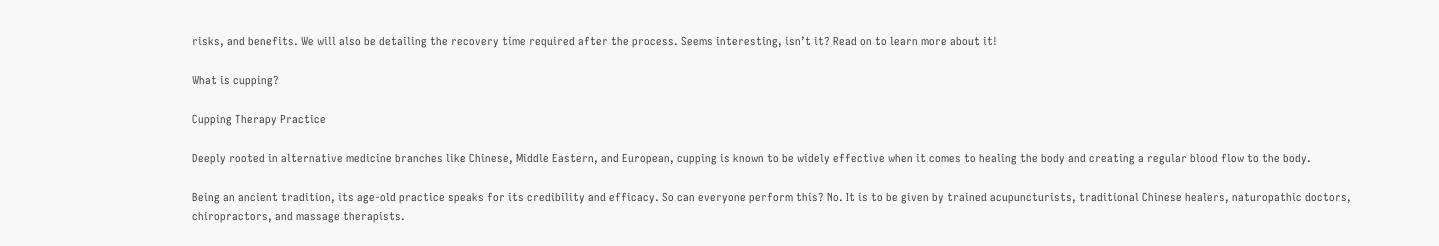risks, and benefits. We will also be detailing the recovery time required after the process. Seems interesting, isn’t it? Read on to learn more about it!

What is cupping?

Cupping Therapy Practice

Deeply rooted in alternative medicine branches like Chinese, Middle Eastern, and European, cupping is known to be widely effective when it comes to healing the body and creating a regular blood flow to the body.

Being an ancient tradition, its age-old practice speaks for its credibility and efficacy. So can everyone perform this? No. It is to be given by trained acupuncturists, traditional Chinese healers, naturopathic doctors, chiropractors, and massage therapists.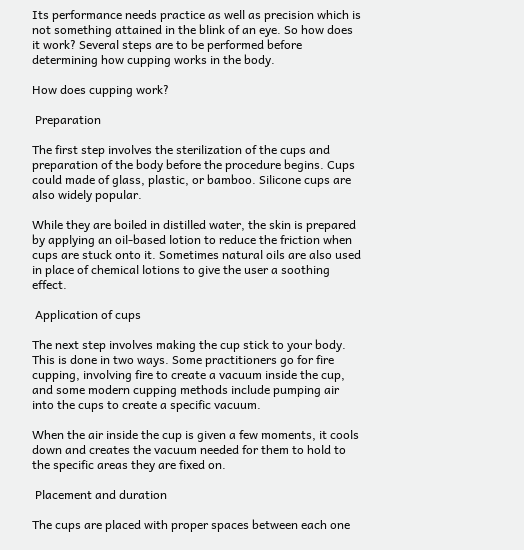Its performance needs practice as well as precision which is not something attained in the blink of an eye. So how does it work? Several steps are to be performed before determining how cupping works in the body.

How does cupping work?

 Preparation

The first step involves the sterilization of the cups and preparation of the body before the procedure begins. Cups could made of glass, plastic, or bamboo. Silicone cups are also widely popular.

While they are boiled in distilled water, the skin is prepared by applying an oil-based lotion to reduce the friction when cups are stuck onto it. Sometimes natural oils are also used in place of chemical lotions to give the user a soothing effect.

 Application of cups

The next step involves making the cup stick to your body. This is done in two ways. Some practitioners go for fire cupping, involving fire to create a vacuum inside the cup, and some modern cupping methods include pumping air into the cups to create a specific vacuum.

When the air inside the cup is given a few moments, it cools down and creates the vacuum needed for them to hold to the specific areas they are fixed on.

 Placement and duration

The cups are placed with proper spaces between each one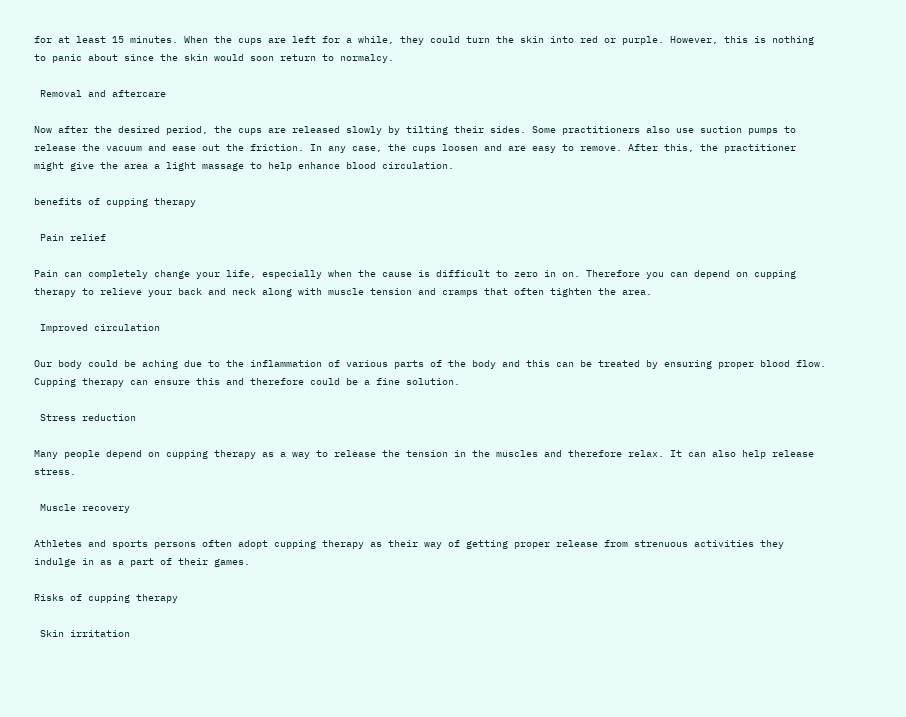for at least 15 minutes. When the cups are left for a while, they could turn the skin into red or purple. However, this is nothing to panic about since the skin would soon return to normalcy.

 Removal and aftercare

Now after the desired period, the cups are released slowly by tilting their sides. Some practitioners also use suction pumps to release the vacuum and ease out the friction. In any case, the cups loosen and are easy to remove. After this, the practitioner might give the area a light massage to help enhance blood circulation.

benefits of cupping therapy

 Pain relief

Pain can completely change your life, especially when the cause is difficult to zero in on. Therefore you can depend on cupping therapy to relieve your back and neck along with muscle tension and cramps that often tighten the area.

 Improved circulation

Our body could be aching due to the inflammation of various parts of the body and this can be treated by ensuring proper blood flow. Cupping therapy can ensure this and therefore could be a fine solution.

 Stress reduction

Many people depend on cupping therapy as a way to release the tension in the muscles and therefore relax. It can also help release stress.

 Muscle recovery

Athletes and sports persons often adopt cupping therapy as their way of getting proper release from strenuous activities they indulge in as a part of their games.

Risks of cupping therapy

 Skin irritation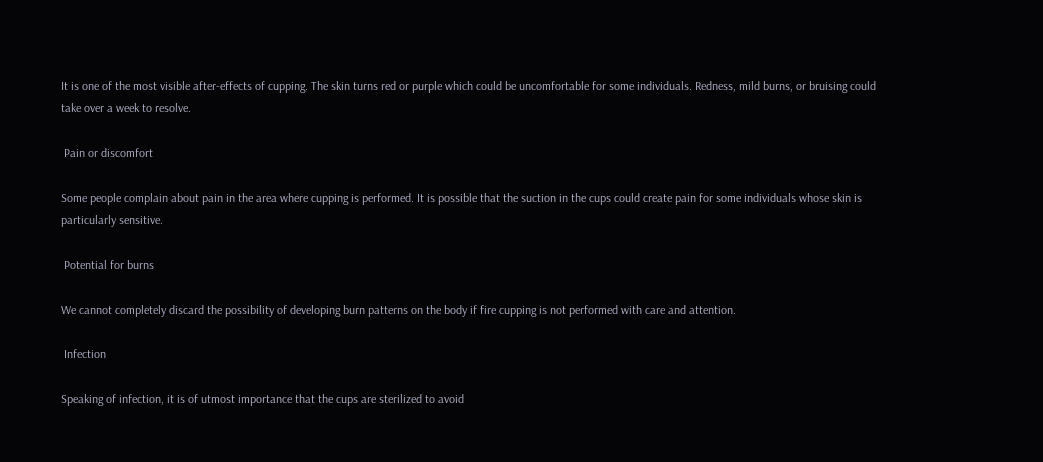It is one of the most visible after-effects of cupping. The skin turns red or purple which could be uncomfortable for some individuals. Redness, mild burns, or bruising could take over a week to resolve.

 Pain or discomfort

Some people complain about pain in the area where cupping is performed. It is possible that the suction in the cups could create pain for some individuals whose skin is particularly sensitive.

 Potential for burns

We cannot completely discard the possibility of developing burn patterns on the body if fire cupping is not performed with care and attention.

 Infection

Speaking of infection, it is of utmost importance that the cups are sterilized to avoid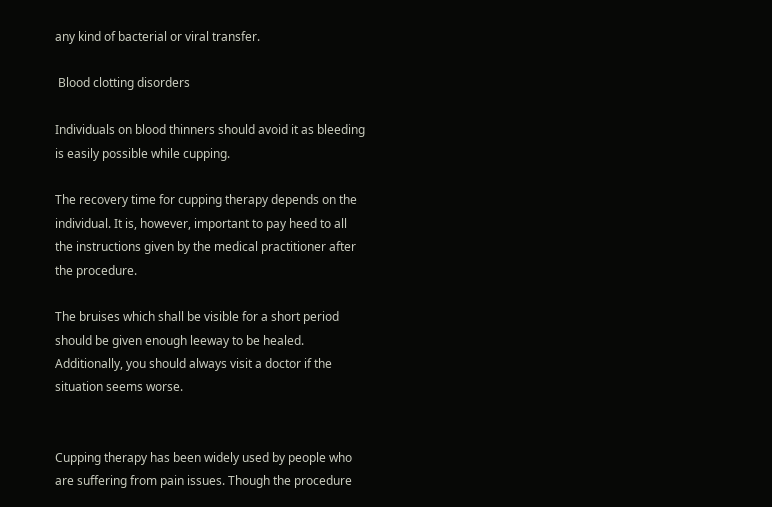any kind of bacterial or viral transfer.

 Blood clotting disorders

Individuals on blood thinners should avoid it as bleeding is easily possible while cupping.

The recovery time for cupping therapy depends on the individual. It is, however, important to pay heed to all the instructions given by the medical practitioner after the procedure.

The bruises which shall be visible for a short period should be given enough leeway to be healed. Additionally, you should always visit a doctor if the situation seems worse.


Cupping therapy has been widely used by people who are suffering from pain issues. Though the procedure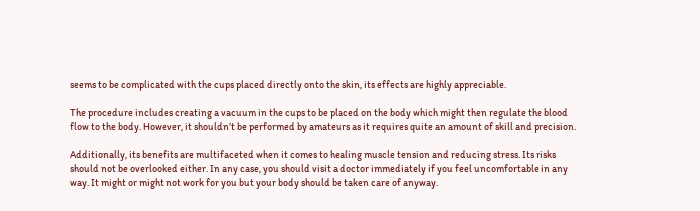seems to be complicated with the cups placed directly onto the skin, its effects are highly appreciable.

The procedure includes creating a vacuum in the cups to be placed on the body which might then regulate the blood flow to the body. However, it shouldn’t be performed by amateurs as it requires quite an amount of skill and precision.

Additionally, its benefits are multifaceted when it comes to healing muscle tension and reducing stress. Its risks should not be overlooked either. In any case, you should visit a doctor immediately if you feel uncomfortable in any way. It might or might not work for you but your body should be taken care of anyway.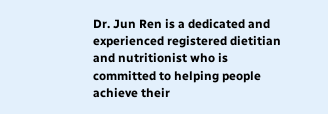Dr. Jun Ren is a dedicated and experienced registered dietitian and nutritionist who is committed to helping people achieve their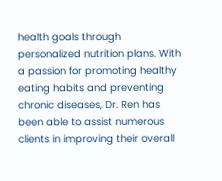health goals through personalized nutrition plans. With a passion for promoting healthy eating habits and preventing chronic diseases, Dr. Ren has been able to assist numerous clients in improving their overall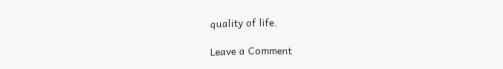quality of life.

Leave a Comment